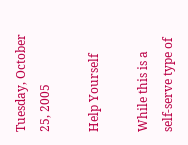Tuesday, October 25, 2005

Help Yourself

While this is a self-serve type of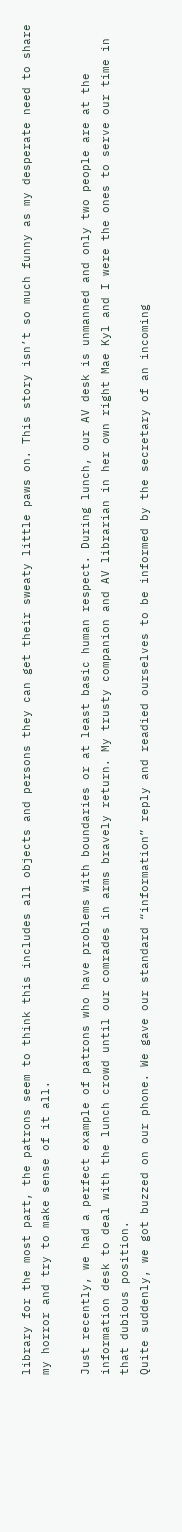library for the most part, the patrons seem to think this includes all objects and persons they can get their sweaty little paws on. This story isn’t so much funny as my desperate need to share my horror and try to make sense of it all.

Just recently, we had a perfect example of patrons who have problems with boundaries or at least basic human respect. During lunch, our AV desk is unmanned and only two people are at the information desk to deal with the lunch crowd until our comrades in arms bravely return. My trusty companion and AV librarian in her own right Mae Kyl and I were the ones to serve our time in that dubious position.
Quite suddenly, we got buzzed on our phone. We gave our standard “information” reply and readied ourselves to be informed by the secretary of an incoming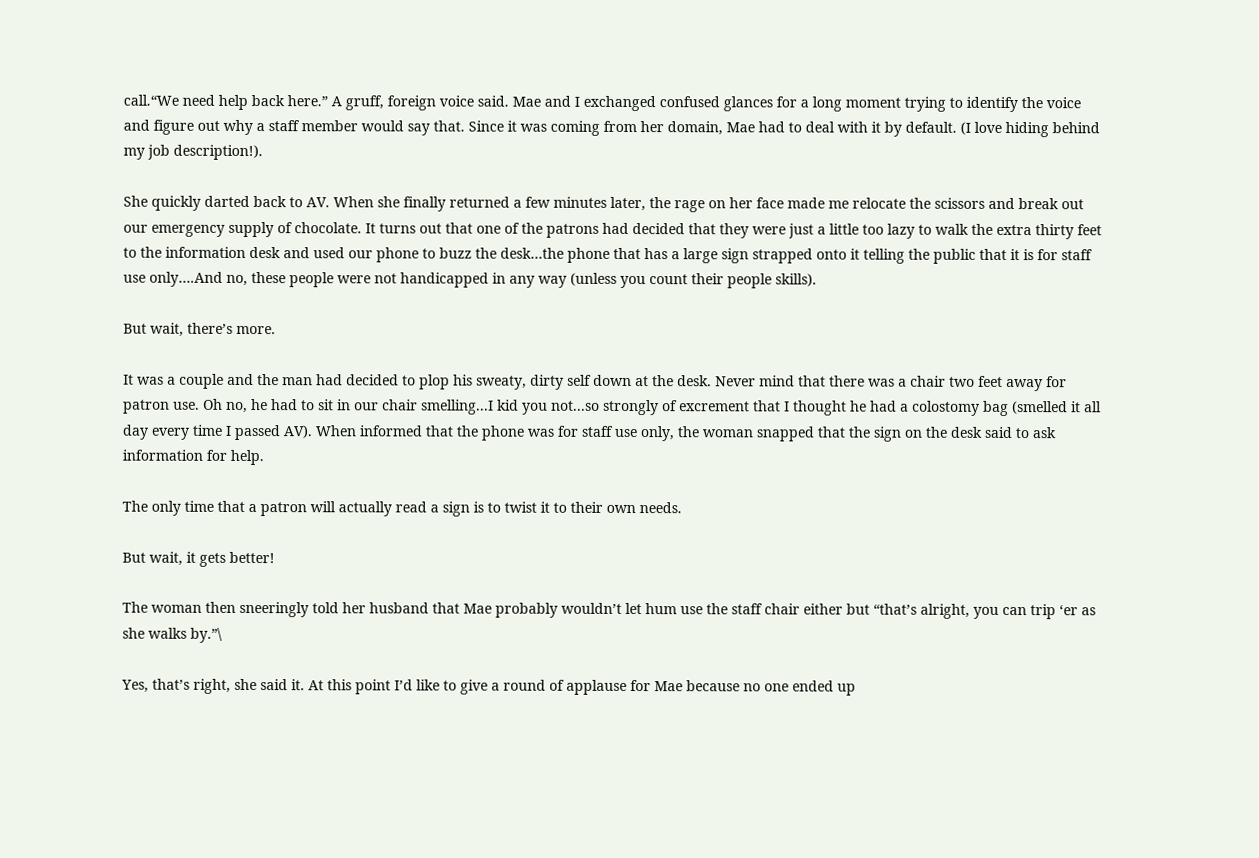call.“We need help back here.” A gruff, foreign voice said. Mae and I exchanged confused glances for a long moment trying to identify the voice and figure out why a staff member would say that. Since it was coming from her domain, Mae had to deal with it by default. (I love hiding behind my job description!).

She quickly darted back to AV. When she finally returned a few minutes later, the rage on her face made me relocate the scissors and break out our emergency supply of chocolate. It turns out that one of the patrons had decided that they were just a little too lazy to walk the extra thirty feet to the information desk and used our phone to buzz the desk…the phone that has a large sign strapped onto it telling the public that it is for staff use only….And no, these people were not handicapped in any way (unless you count their people skills).

But wait, there’s more.

It was a couple and the man had decided to plop his sweaty, dirty self down at the desk. Never mind that there was a chair two feet away for patron use. Oh no, he had to sit in our chair smelling...I kid you not...so strongly of excrement that I thought he had a colostomy bag (smelled it all day every time I passed AV). When informed that the phone was for staff use only, the woman snapped that the sign on the desk said to ask information for help.

The only time that a patron will actually read a sign is to twist it to their own needs.

But wait, it gets better!

The woman then sneeringly told her husband that Mae probably wouldn’t let hum use the staff chair either but “that’s alright, you can trip ‘er as she walks by.”\

Yes, that’s right, she said it. At this point I’d like to give a round of applause for Mae because no one ended up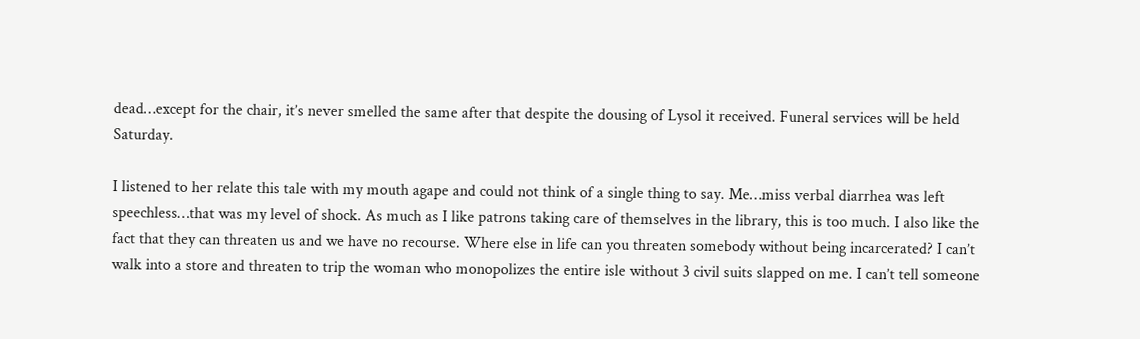dead…except for the chair, it’s never smelled the same after that despite the dousing of Lysol it received. Funeral services will be held Saturday.

I listened to her relate this tale with my mouth agape and could not think of a single thing to say. Me…miss verbal diarrhea was left speechless…that was my level of shock. As much as I like patrons taking care of themselves in the library, this is too much. I also like the fact that they can threaten us and we have no recourse. Where else in life can you threaten somebody without being incarcerated? I can’t walk into a store and threaten to trip the woman who monopolizes the entire isle without 3 civil suits slapped on me. I can’t tell someone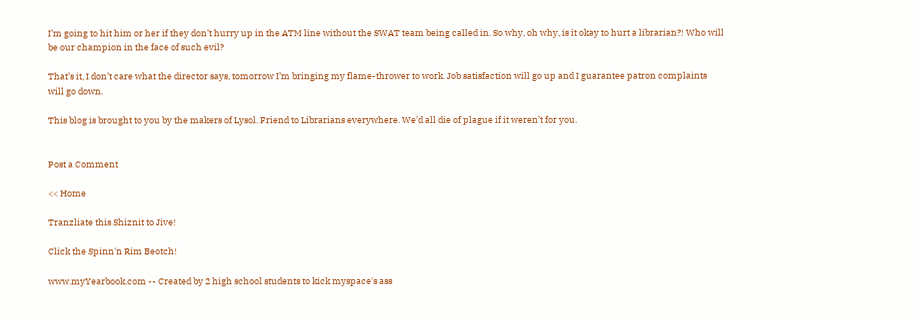I’m going to hit him or her if they don’t hurry up in the ATM line without the SWAT team being called in. So why, oh why, is it okay to hurt a librarian?! Who will be our champion in the face of such evil?

That’s it, I don’t care what the director says, tomorrow I’m bringing my flame-thrower to work. Job satisfaction will go up and I guarantee patron complaints will go down.

This blog is brought to you by the makers of Lysol. Friend to Librarians everywhere. We’d all die of plague if it weren’t for you.


Post a Comment

<< Home

Tranzliate this Shiznit to Jive!

Click the Spinn'n Rim Beotch!

www.myYearbook.com -- Created by 2 high school students to kick myspace's ass